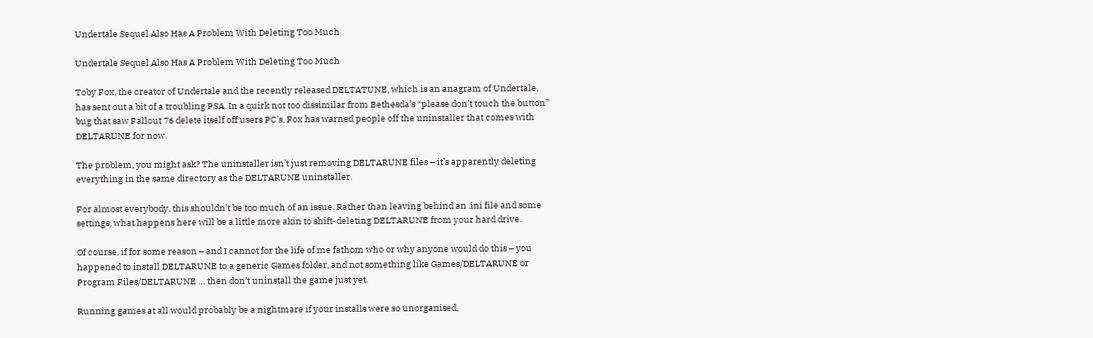Undertale Sequel Also Has A Problem With Deleting Too Much

Undertale Sequel Also Has A Problem With Deleting Too Much

Toby Fox, the creator of Undertale and the recently released DELTATUNE, which is an anagram of Undertale, has sent out a bit of a troubling PSA. In a quirk not too dissimilar from Bethesda’s “please don’t touch the button” bug that saw Fallout 76 delete itself off users PC’s, Fox has warned people off the uninstaller that comes with DELTARUNE for now.

The problem, you might ask? The uninstaller isn’t just removing DELTARUNE files – it’s apparently deleting everything in the same directory as the DELTARUNE uninstaller.

For almost everybody, this shouldn’t be too much of an issue. Rather than leaving behind an .ini file and some settings, what happens here will be a little more akin to shift-deleting DELTARUNE from your hard drive.

Of course, if for some reason – and I cannot for the life of me fathom who or why anyone would do this – you happened to install DELTARUNE to a generic Games folder, and not something like Games/DELTARUNE or Program Files/DELTARUNE … then don’t uninstall the game just yet.

Running games at all would probably be a nightmare if your installs were so unorganised,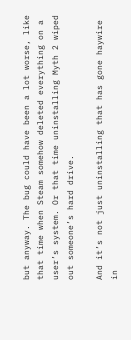but anyway. The bug could have been a lot worse, like that time when Steam somehow deleted everything on a user’s system. Or that time uninstalling Myth 2 wiped out someone’s hard drive.

And it’s not just uninstalling that has gone haywire in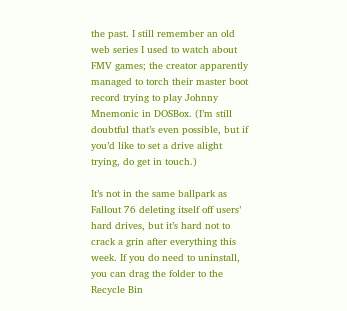the past. I still remember an old web series I used to watch about FMV games; the creator apparently managed to torch their master boot record trying to play Johnny Mnemonic in DOSBox. (I’m still doubtful that’s even possible, but if you’d like to set a drive alight trying, do get in touch.)

It’s not in the same ballpark as Fallout 76 deleting itself off users’ hard drives, but it’s hard not to crack a grin after everything this week. If you do need to uninstall, you can drag the folder to the Recycle Bin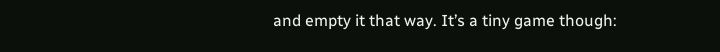and empty it that way. It’s a tiny game though: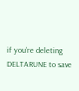if you’re deleting DELTARUNE to save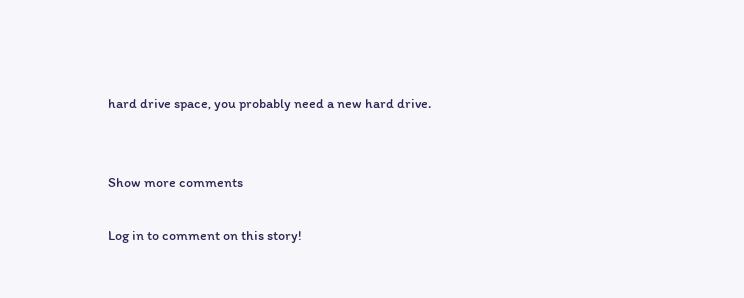hard drive space, you probably need a new hard drive.


Show more comments

Log in to comment on this story!